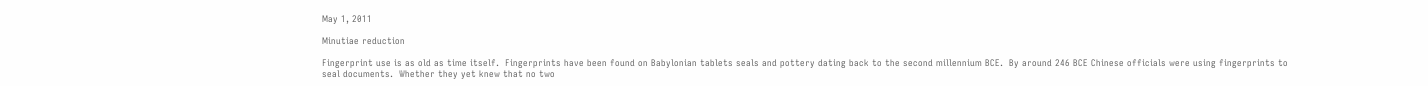May 1, 2011

Minutiae reduction

Fingerprint use is as old as time itself.  Fingerprints have been found on Babylonian tablets seals and pottery dating back to the second millennium BCE.  By around 246 BCE Chinese officials were using fingerprints to seal documents.  Whether they yet knew that no two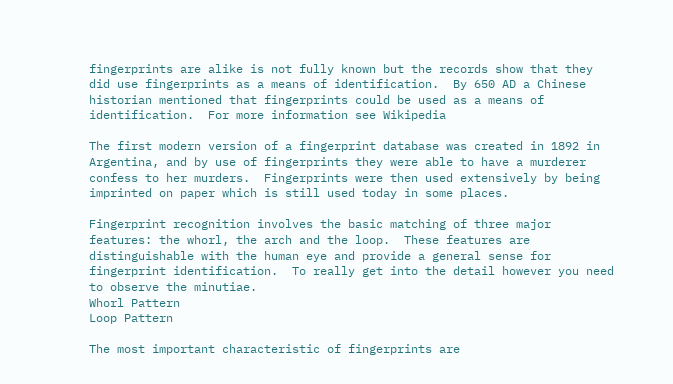fingerprints are alike is not fully known but the records show that they did use fingerprints as a means of identification.  By 650 AD a Chinese historian mentioned that fingerprints could be used as a means of identification.  For more information see Wikipedia

The first modern version of a fingerprint database was created in 1892 in Argentina, and by use of fingerprints they were able to have a murderer confess to her murders.  Fingerprints were then used extensively by being imprinted on paper which is still used today in some places.

Fingerprint recognition involves the basic matching of three major features: the whorl, the arch and the loop.  These features are distinguishable with the human eye and provide a general sense for fingerprint identification.  To really get into the detail however you need to observe the minutiae.
Whorl Pattern
Loop Pattern

The most important characteristic of fingerprints are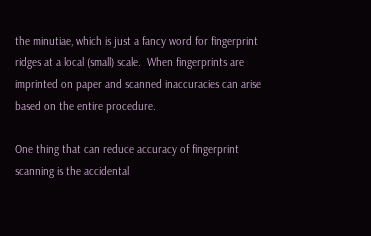the minutiae, which is just a fancy word for fingerprint ridges at a local (small) scale.  When fingerprints are imprinted on paper and scanned inaccuracies can arise based on the entire procedure.

One thing that can reduce accuracy of fingerprint scanning is the accidental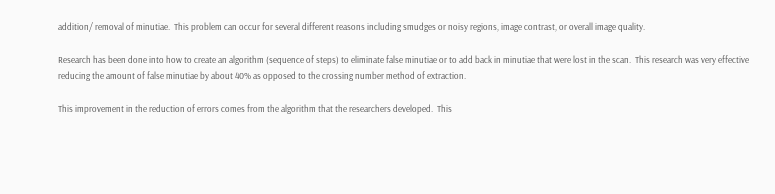addition/ removal of minutiae.  This problem can occur for several different reasons including smudges or noisy regions, image contrast, or overall image quality.

Research has been done into how to create an algorithm (sequence of steps) to eliminate false minutiae or to add back in minutiae that were lost in the scan.  This research was very effective reducing the amount of false minutiae by about 40% as opposed to the crossing number method of extraction.

This improvement in the reduction of errors comes from the algorithm that the researchers developed.  This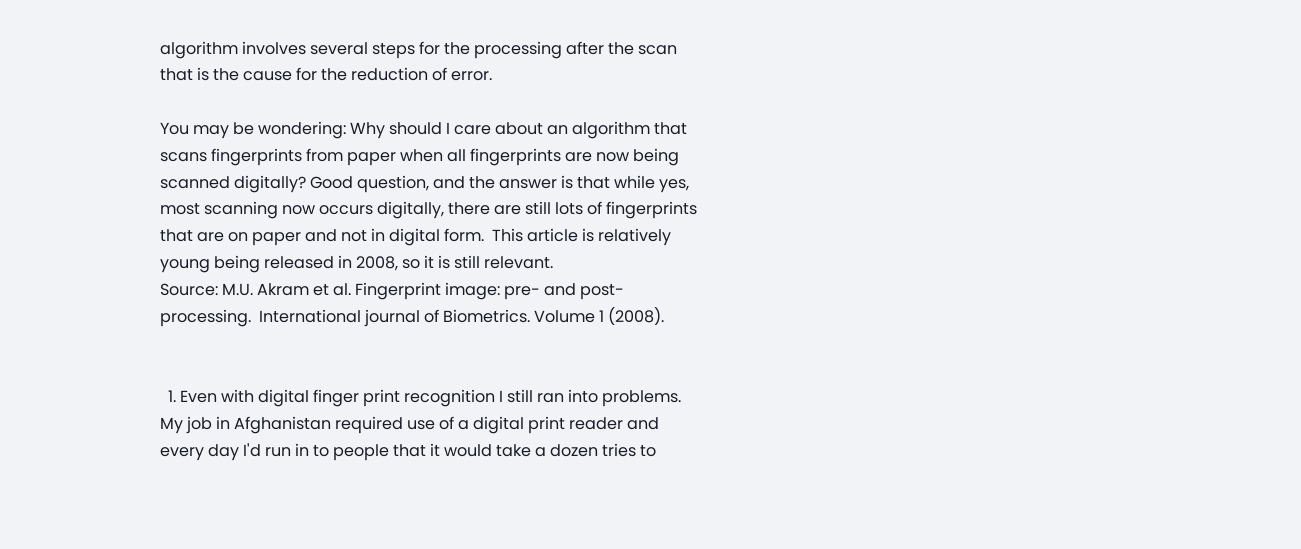algorithm involves several steps for the processing after the scan that is the cause for the reduction of error.

You may be wondering: Why should I care about an algorithm that scans fingerprints from paper when all fingerprints are now being scanned digitally? Good question, and the answer is that while yes, most scanning now occurs digitally, there are still lots of fingerprints that are on paper and not in digital form.  This article is relatively young being released in 2008, so it is still relevant.
Source: M.U. Akram et al. Fingerprint image: pre- and post- processing.  International journal of Biometrics. Volume 1 (2008).


  1. Even with digital finger print recognition I still ran into problems. My job in Afghanistan required use of a digital print reader and every day I'd run in to people that it would take a dozen tries to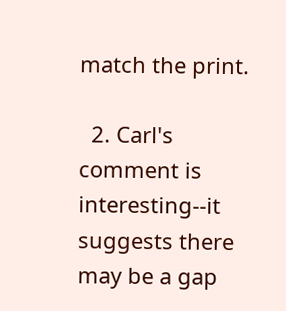match the print.

  2. Carl's comment is interesting--it suggests there may be a gap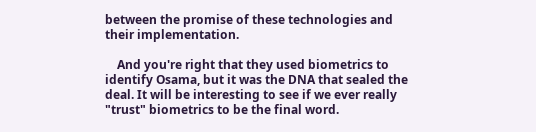between the promise of these technologies and their implementation.

    And you're right that they used biometrics to identify Osama, but it was the DNA that sealed the deal. It will be interesting to see if we ever really "trust" biometrics to be the final word.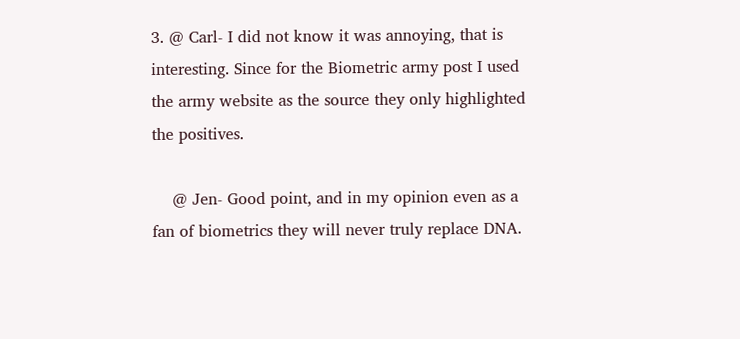3. @ Carl- I did not know it was annoying, that is interesting. Since for the Biometric army post I used the army website as the source they only highlighted the positives.

    @ Jen- Good point, and in my opinion even as a fan of biometrics they will never truly replace DNA.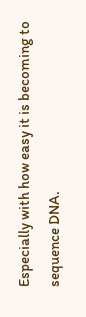Especially with how easy it is becoming to sequence DNA.